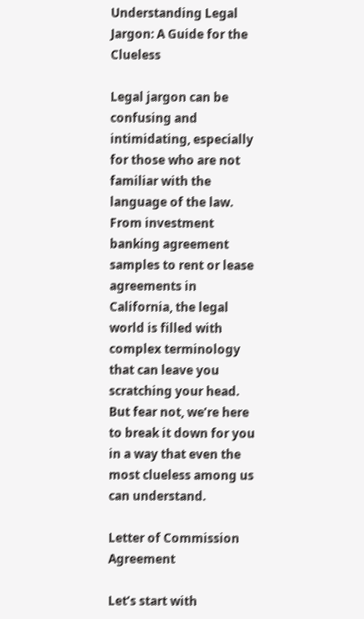Understanding Legal Jargon: A Guide for the Clueless

Legal jargon can be confusing and intimidating, especially for those who are not familiar with the language of the law. From investment banking agreement samples to rent or lease agreements in California, the legal world is filled with complex terminology that can leave you scratching your head. But fear not, we’re here to break it down for you in a way that even the most clueless among us can understand.

Letter of Commission Agreement

Let’s start with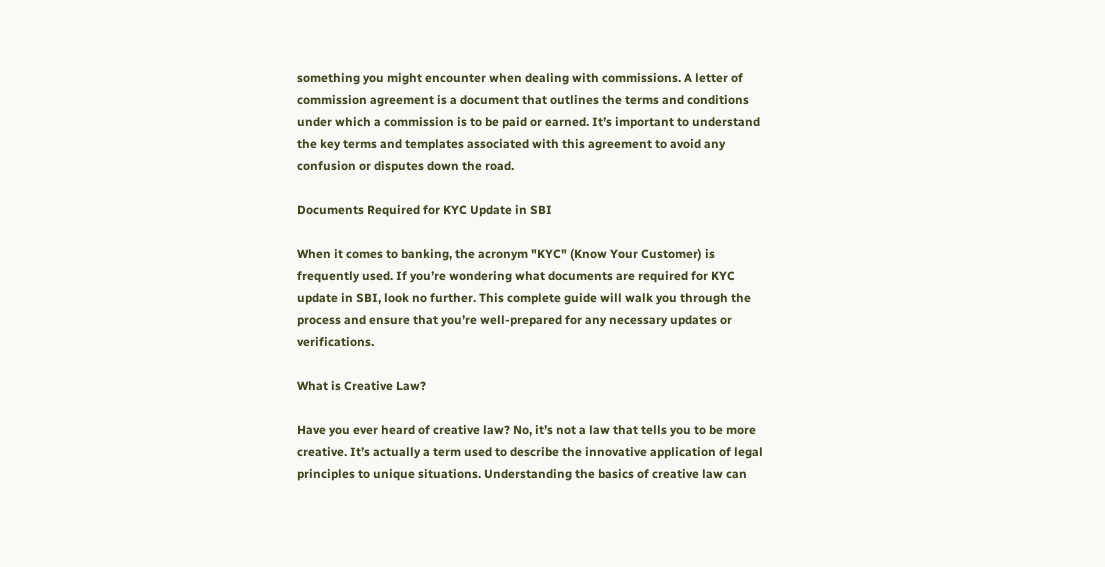something you might encounter when dealing with commissions. A letter of commission agreement is a document that outlines the terms and conditions under which a commission is to be paid or earned. It’s important to understand the key terms and templates associated with this agreement to avoid any confusion or disputes down the road.

Documents Required for KYC Update in SBI

When it comes to banking, the acronym "KYC" (Know Your Customer) is frequently used. If you’re wondering what documents are required for KYC update in SBI, look no further. This complete guide will walk you through the process and ensure that you’re well-prepared for any necessary updates or verifications.

What is Creative Law?

Have you ever heard of creative law? No, it’s not a law that tells you to be more creative. It’s actually a term used to describe the innovative application of legal principles to unique situations. Understanding the basics of creative law can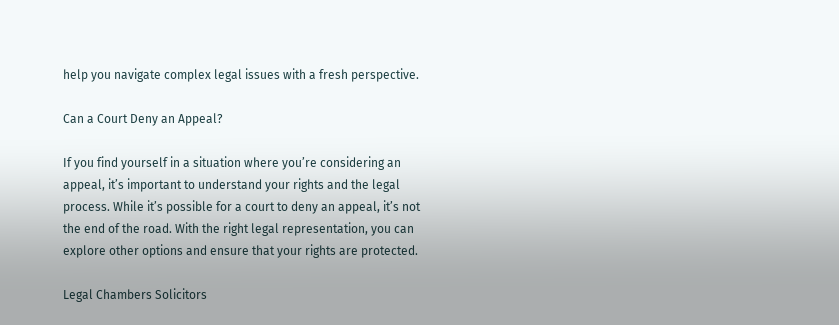help you navigate complex legal issues with a fresh perspective.

Can a Court Deny an Appeal?

If you find yourself in a situation where you’re considering an appeal, it’s important to understand your rights and the legal process. While it’s possible for a court to deny an appeal, it’s not the end of the road. With the right legal representation, you can explore other options and ensure that your rights are protected.

Legal Chambers Solicitors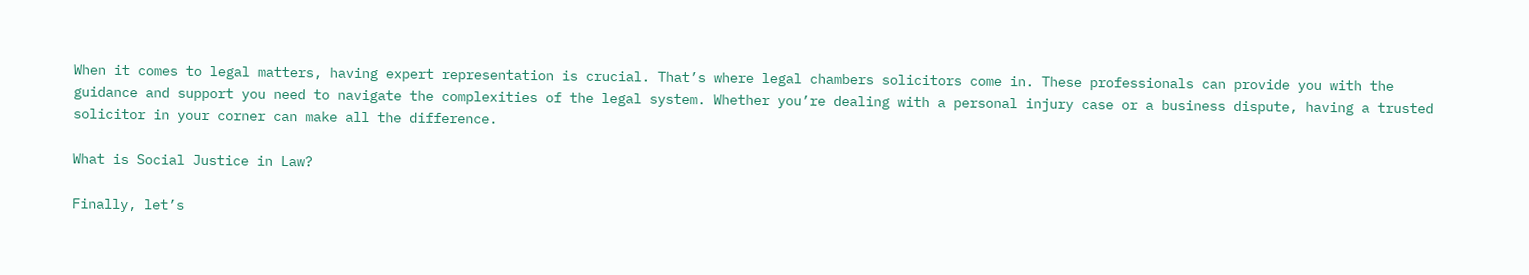When it comes to legal matters, having expert representation is crucial. That’s where legal chambers solicitors come in. These professionals can provide you with the guidance and support you need to navigate the complexities of the legal system. Whether you’re dealing with a personal injury case or a business dispute, having a trusted solicitor in your corner can make all the difference.

What is Social Justice in Law?

Finally, let’s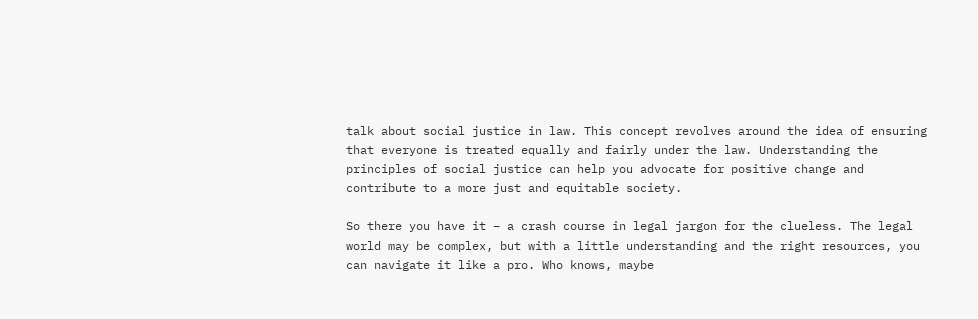talk about social justice in law. This concept revolves around the idea of ensuring that everyone is treated equally and fairly under the law. Understanding the principles of social justice can help you advocate for positive change and contribute to a more just and equitable society.

So there you have it – a crash course in legal jargon for the clueless. The legal world may be complex, but with a little understanding and the right resources, you can navigate it like a pro. Who knows, maybe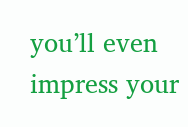you’ll even impress your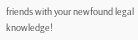friends with your newfound legal knowledge!